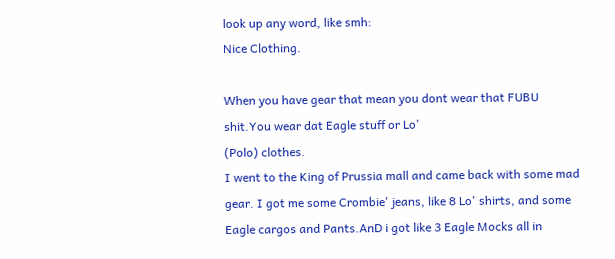look up any word, like smh:
Nice Clothing.

When you have gear that mean you dont wear that FUBU shit.You wear dat Eagle stuff or Lo'
(Polo) clothes.
I went to the King of Prussia mall and came back with some mad gear. I got me some Crombie' jeans, like 8 Lo' shirts, and some Eagle cargos and Pants.AnD i got like 3 Eagle Mocks all in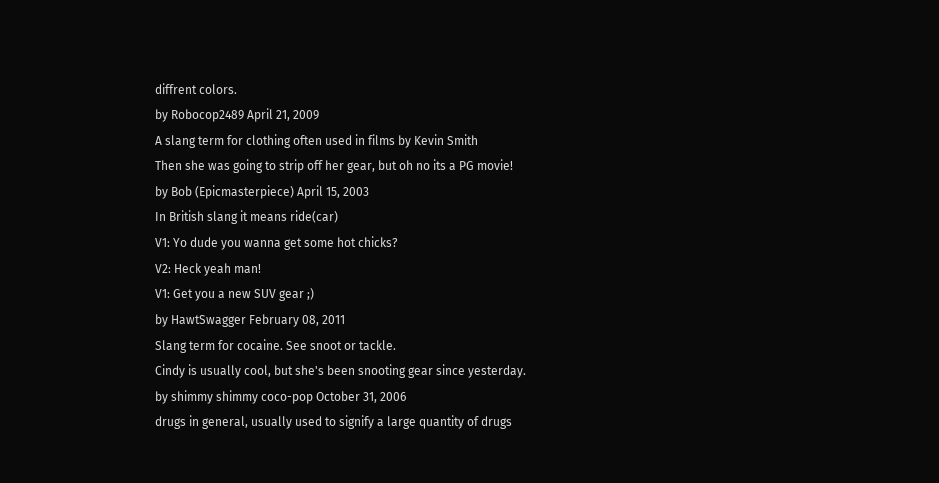diffrent colors.
by Robocop2489 April 21, 2009
A slang term for clothing often used in films by Kevin Smith
Then she was going to strip off her gear, but oh no its a PG movie!
by Bob (Epicmasterpiece) April 15, 2003
In British slang it means ride(car)
V1: Yo dude you wanna get some hot chicks?
V2: Heck yeah man!
V1: Get you a new SUV gear ;)
by HawtSwagger February 08, 2011
Slang term for cocaine. See snoot or tackle.
Cindy is usually cool, but she's been snooting gear since yesterday.
by shimmy shimmy coco-pop October 31, 2006
drugs in general, usually used to signify a large quantity of drugs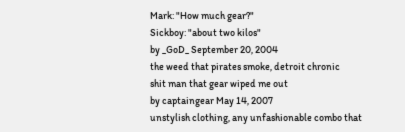Mark: "How much gear?"
Sickboy: "about two kilos"
by _GoD_ September 20, 2004
the weed that pirates smoke, detroit chronic
shit man that gear wiped me out
by captaingear May 14, 2007
unstylish clothing, any unfashionable combo that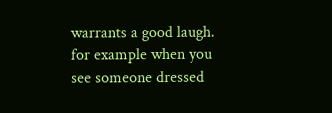warrants a good laugh.
for example when you see someone dressed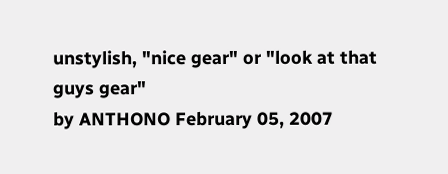unstylish, "nice gear" or "look at that guys gear"
by ANTHONO February 05, 2007